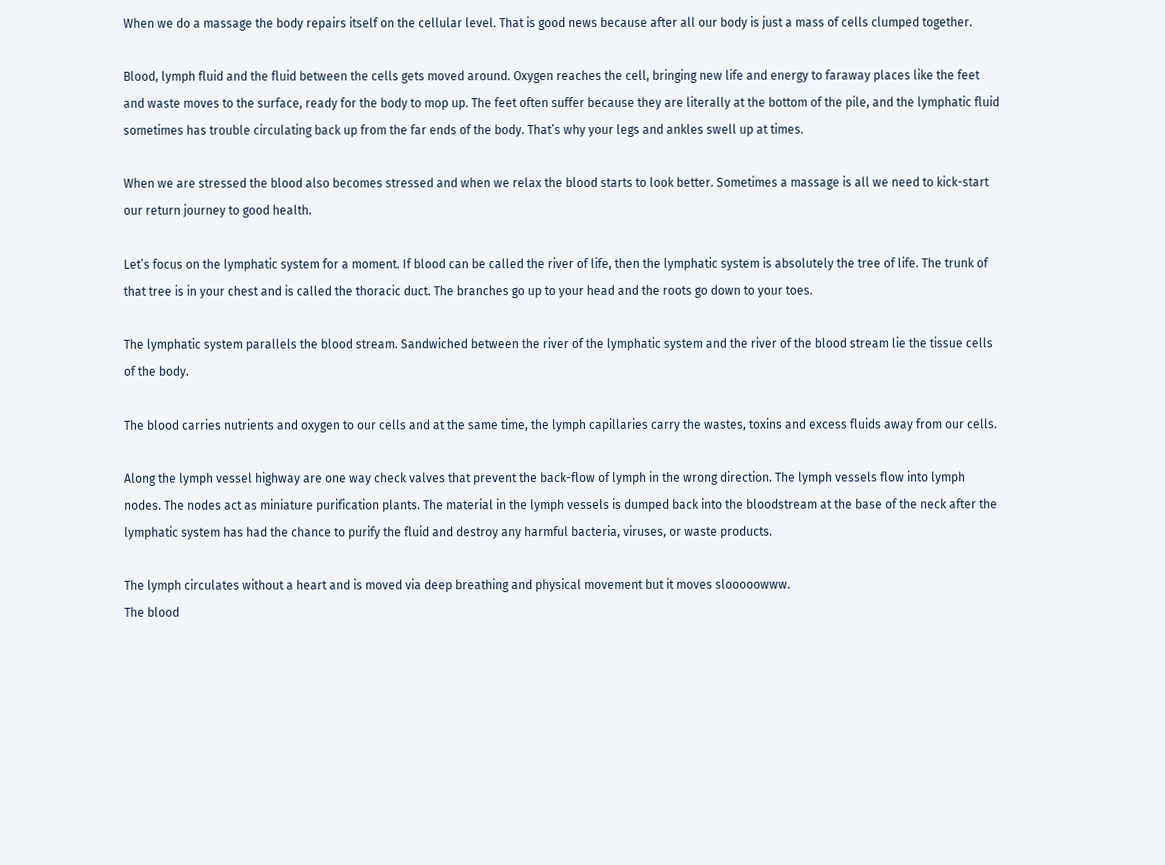When we do a massage the body repairs itself on the cellular level. That is good news because after all our body is just a mass of cells clumped together.

Blood, lymph fluid and the fluid between the cells gets moved around. Oxygen reaches the cell, bringing new life and energy to faraway places like the feet and waste moves to the surface, ready for the body to mop up. The feet often suffer because they are literally at the bottom of the pile, and the lymphatic fluid sometimes has trouble circulating back up from the far ends of the body. That’s why your legs and ankles swell up at times.

When we are stressed the blood also becomes stressed and when we relax the blood starts to look better. Sometimes a massage is all we need to kick-start our return journey to good health.

Let’s focus on the lymphatic system for a moment. If blood can be called the river of life, then the lymphatic system is absolutely the tree of life. The trunk of that tree is in your chest and is called the thoracic duct. The branches go up to your head and the roots go down to your toes.

The lymphatic system parallels the blood stream. Sandwiched between the river of the lymphatic system and the river of the blood stream lie the tissue cells of the body.

The blood carries nutrients and oxygen to our cells and at the same time, the lymph capillaries carry the wastes, toxins and excess fluids away from our cells.

Along the lymph vessel highway are one way check valves that prevent the back-flow of lymph in the wrong direction. The lymph vessels flow into lymph nodes. The nodes act as miniature purification plants. The material in the lymph vessels is dumped back into the bloodstream at the base of the neck after the lymphatic system has had the chance to purify the fluid and destroy any harmful bacteria, viruses, or waste products.

The lymph circulates without a heart and is moved via deep breathing and physical movement but it moves slooooowww.
The blood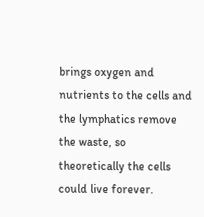brings oxygen and nutrients to the cells and the lymphatics remove the waste, so theoretically the cells could live forever.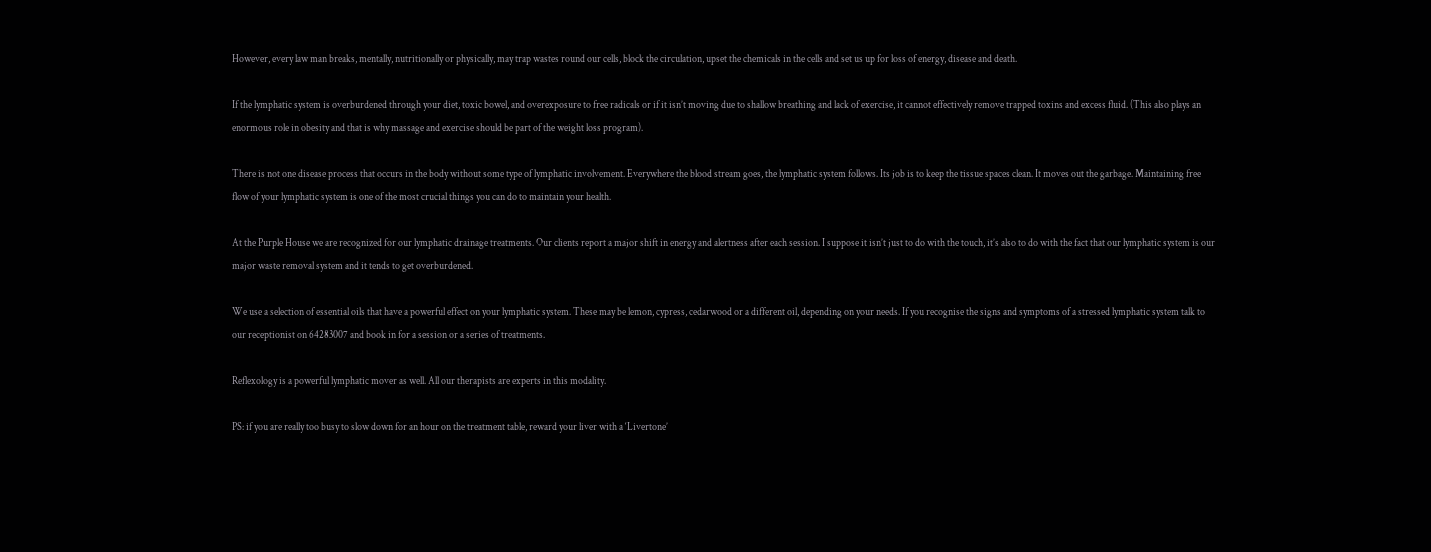However, every law man breaks, mentally, nutritionally or physically, may trap wastes round our cells, block the circulation, upset the chemicals in the cells and set us up for loss of energy, disease and death.

If the lymphatic system is overburdened through your diet, toxic bowel, and overexposure to free radicals or if it isn’t moving due to shallow breathing and lack of exercise, it cannot effectively remove trapped toxins and excess fluid. (This also plays an enormous role in obesity and that is why massage and exercise should be part of the weight loss program).

There is not one disease process that occurs in the body without some type of lymphatic involvement. Everywhere the blood stream goes, the lymphatic system follows. Its job is to keep the tissue spaces clean. It moves out the garbage. Maintaining free flow of your lymphatic system is one of the most crucial things you can do to maintain your health.

At the Purple House we are recognized for our lymphatic drainage treatments. Our clients report a major shift in energy and alertness after each session. I suppose it isn’t just to do with the touch, it’s also to do with the fact that our lymphatic system is our major waste removal system and it tends to get overburdened.

We use a selection of essential oils that have a powerful effect on your lymphatic system. These may be lemon, cypress, cedarwood or a different oil, depending on your needs. If you recognise the signs and symptoms of a stressed lymphatic system talk to our receptionist on 64283007 and book in for a session or a series of treatments.

Reflexology is a powerful lymphatic mover as well. All our therapists are experts in this modality.

PS: if you are really too busy to slow down for an hour on the treatment table, reward your liver with a ‘Livertone’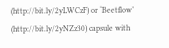(http://bit.ly/2yLWCzF) or ‘Beetflow’ (http://bit.ly/2yNZz30) capsule with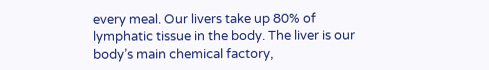every meal. Our livers take up 80% of lymphatic tissue in the body. The liver is our body’s main chemical factory,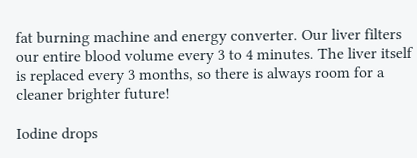fat burning machine and energy converter. Our liver filters our entire blood volume every 3 to 4 minutes. The liver itself is replaced every 3 months, so there is always room for a cleaner brighter future!

Iodine drops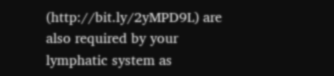(http://bit.ly/2yMPD9L) are also required by your lymphatic system as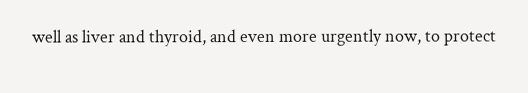well as liver and thyroid, and even more urgently now, to protect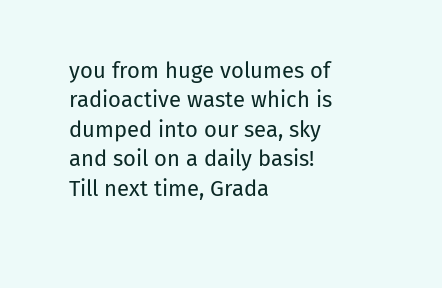you from huge volumes of radioactive waste which is dumped into our sea, sky and soil on a daily basis!
Till next time, Grada